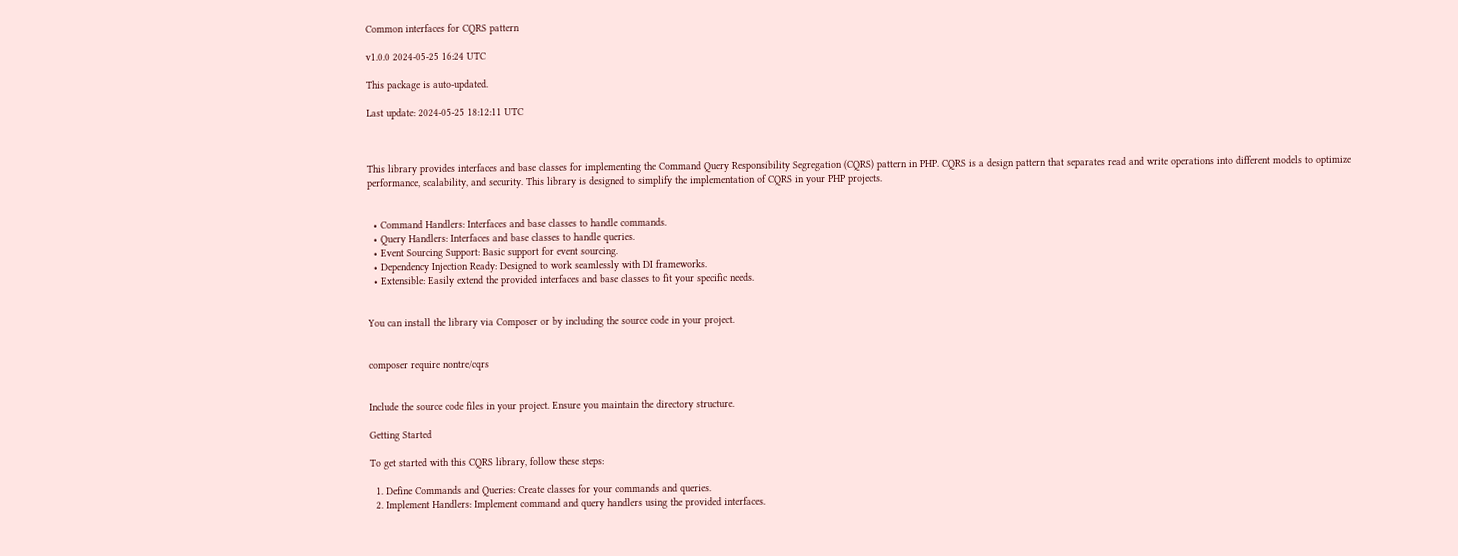Common interfaces for CQRS pattern

v1.0.0 2024-05-25 16:24 UTC

This package is auto-updated.

Last update: 2024-05-25 18:12:11 UTC



This library provides interfaces and base classes for implementing the Command Query Responsibility Segregation (CQRS) pattern in PHP. CQRS is a design pattern that separates read and write operations into different models to optimize performance, scalability, and security. This library is designed to simplify the implementation of CQRS in your PHP projects.


  • Command Handlers: Interfaces and base classes to handle commands.
  • Query Handlers: Interfaces and base classes to handle queries.
  • Event Sourcing Support: Basic support for event sourcing.
  • Dependency Injection Ready: Designed to work seamlessly with DI frameworks.
  • Extensible: Easily extend the provided interfaces and base classes to fit your specific needs.


You can install the library via Composer or by including the source code in your project.


composer require nontre/cqrs


Include the source code files in your project. Ensure you maintain the directory structure.

Getting Started

To get started with this CQRS library, follow these steps:

  1. Define Commands and Queries: Create classes for your commands and queries.
  2. Implement Handlers: Implement command and query handlers using the provided interfaces.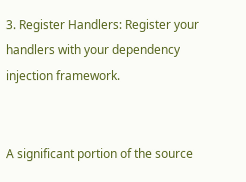3. Register Handlers: Register your handlers with your dependency injection framework.


A significant portion of the source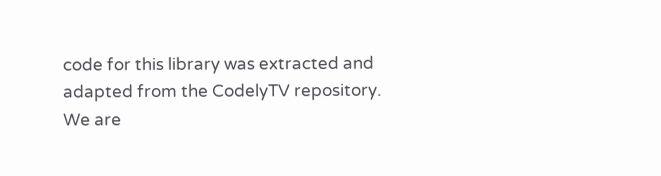code for this library was extracted and adapted from the CodelyTV repository. We are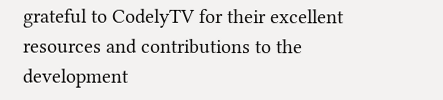grateful to CodelyTV for their excellent resources and contributions to the development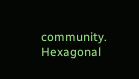community.  Hexagonal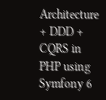Architecture + DDD + CQRS in PHP using Symfony 6